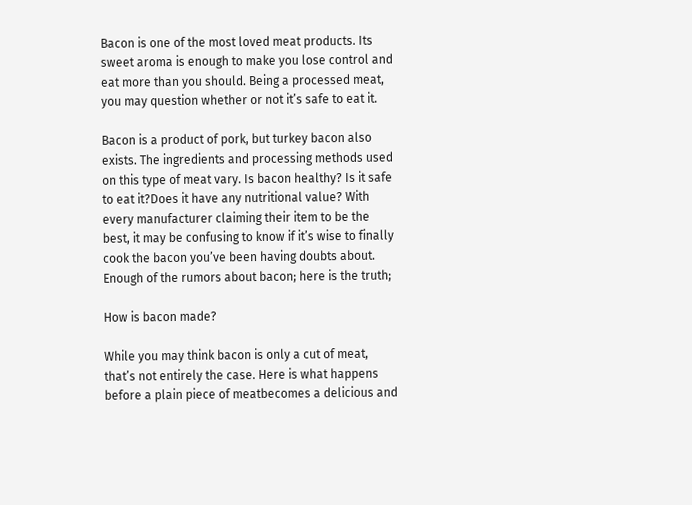Bacon is one of the most loved meat products. Its sweet aroma is enough to make you lose control and eat more than you should. Being a processed meat, you may question whether or not it’s safe to eat it.

Bacon is a product of pork, but turkey bacon also exists. The ingredients and processing methods used on this type of meat vary. Is bacon healthy? Is it safe to eat it?Does it have any nutritional value? With every manufacturer claiming their item to be the best, it may be confusing to know if it’s wise to finally cook the bacon you’ve been having doubts about. Enough of the rumors about bacon; here is the truth;

How is bacon made?

While you may think bacon is only a cut of meat, that’s not entirely the case. Here is what happens before a plain piece of meatbecomes a delicious and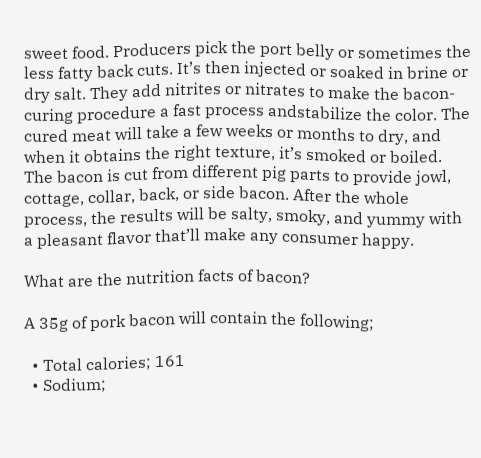sweet food. Producers pick the port belly or sometimes the less fatty back cuts. It’s then injected or soaked in brine or dry salt. They add nitrites or nitrates to make the bacon-curing procedure a fast process andstabilize the color. The cured meat will take a few weeks or months to dry, and when it obtains the right texture, it’s smoked or boiled. The bacon is cut from different pig parts to provide jowl, cottage, collar, back, or side bacon. After the whole process, the results will be salty, smoky, and yummy with a pleasant flavor that’ll make any consumer happy.

What are the nutrition facts of bacon?

A 35g of pork bacon will contain the following;

  • Total calories; 161
  • Sodium;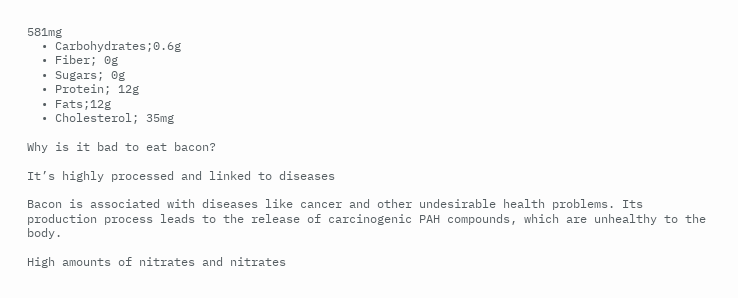581mg
  • Carbohydrates;0.6g
  • Fiber; 0g
  • Sugars; 0g
  • Protein; 12g
  • Fats;12g
  • Cholesterol; 35mg

Why is it bad to eat bacon?

It’s highly processed and linked to diseases

Bacon is associated with diseases like cancer and other undesirable health problems. Its production process leads to the release of carcinogenic PAH compounds, which are unhealthy to the body.

High amounts of nitrates and nitrates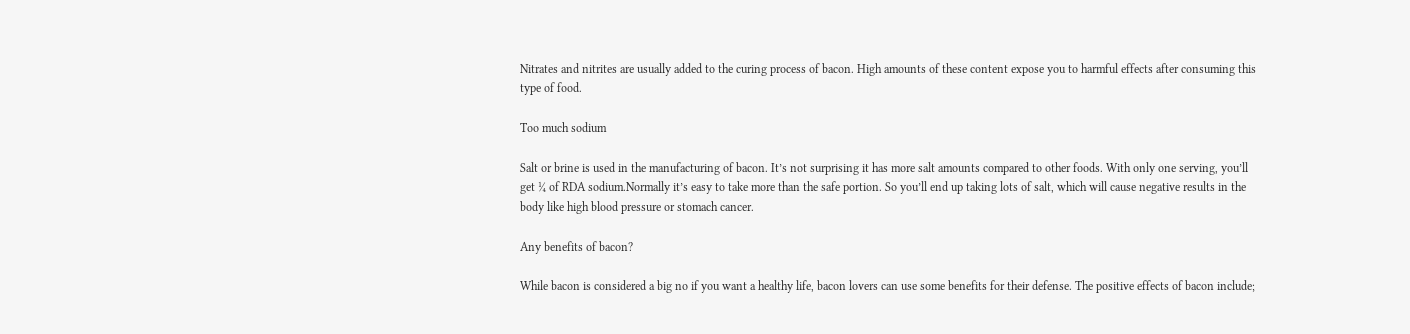Nitrates and nitrites are usually added to the curing process of bacon. High amounts of these content expose you to harmful effects after consuming this type of food.

Too much sodium

Salt or brine is used in the manufacturing of bacon. It’s not surprising it has more salt amounts compared to other foods. With only one serving, you’ll get ¼ of RDA sodium.Normally it’s easy to take more than the safe portion. So you’ll end up taking lots of salt, which will cause negative results in the body like high blood pressure or stomach cancer.

Any benefits of bacon?

While bacon is considered a big no if you want a healthy life, bacon lovers can use some benefits for their defense. The positive effects of bacon include;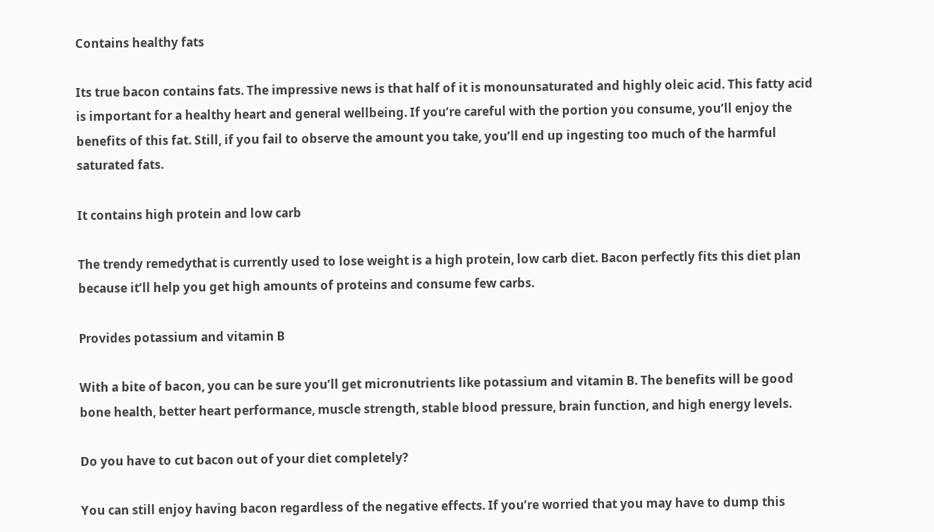Contains healthy fats

Its true bacon contains fats. The impressive news is that half of it is monounsaturated and highly oleic acid. This fatty acid is important for a healthy heart and general wellbeing. If you’re careful with the portion you consume, you’ll enjoy the benefits of this fat. Still, if you fail to observe the amount you take, you’ll end up ingesting too much of the harmful saturated fats.

It contains high protein and low carb

The trendy remedythat is currently used to lose weight is a high protein, low carb diet. Bacon perfectly fits this diet plan because it’ll help you get high amounts of proteins and consume few carbs.

Provides potassium and vitamin B

With a bite of bacon, you can be sure you’ll get micronutrients like potassium and vitamin B. The benefits will be good bone health, better heart performance, muscle strength, stable blood pressure, brain function, and high energy levels.

Do you have to cut bacon out of your diet completely?

You can still enjoy having bacon regardless of the negative effects. If you’re worried that you may have to dump this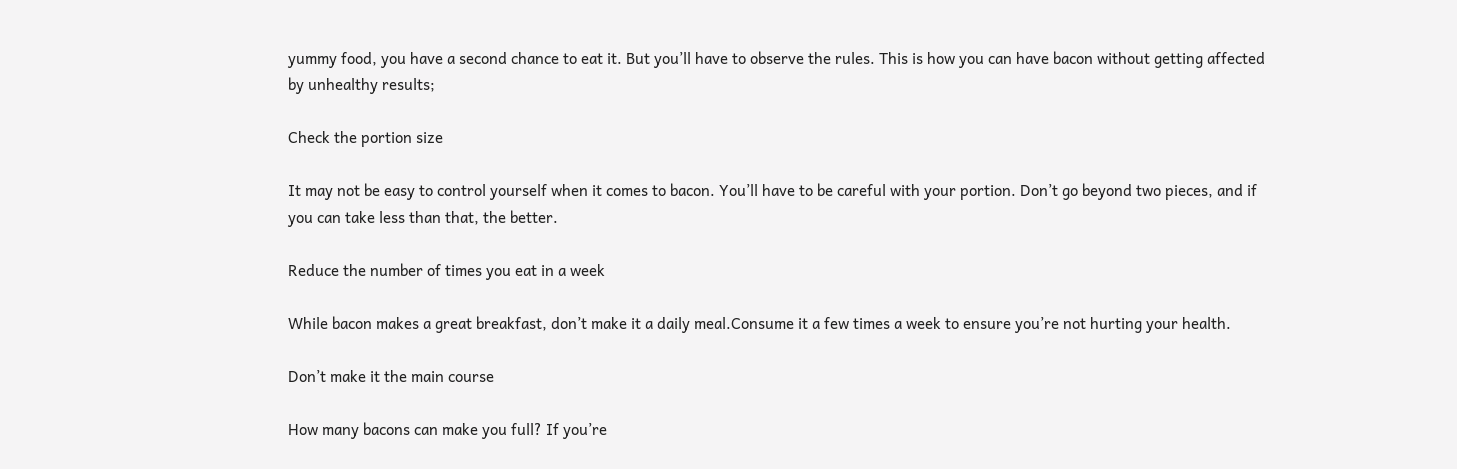yummy food, you have a second chance to eat it. But you’ll have to observe the rules. This is how you can have bacon without getting affected by unhealthy results;

Check the portion size

It may not be easy to control yourself when it comes to bacon. You’ll have to be careful with your portion. Don’t go beyond two pieces, and if you can take less than that, the better.

Reduce the number of times you eat in a week

While bacon makes a great breakfast, don’t make it a daily meal.Consume it a few times a week to ensure you’re not hurting your health.

Don’t make it the main course

How many bacons can make you full? If you’re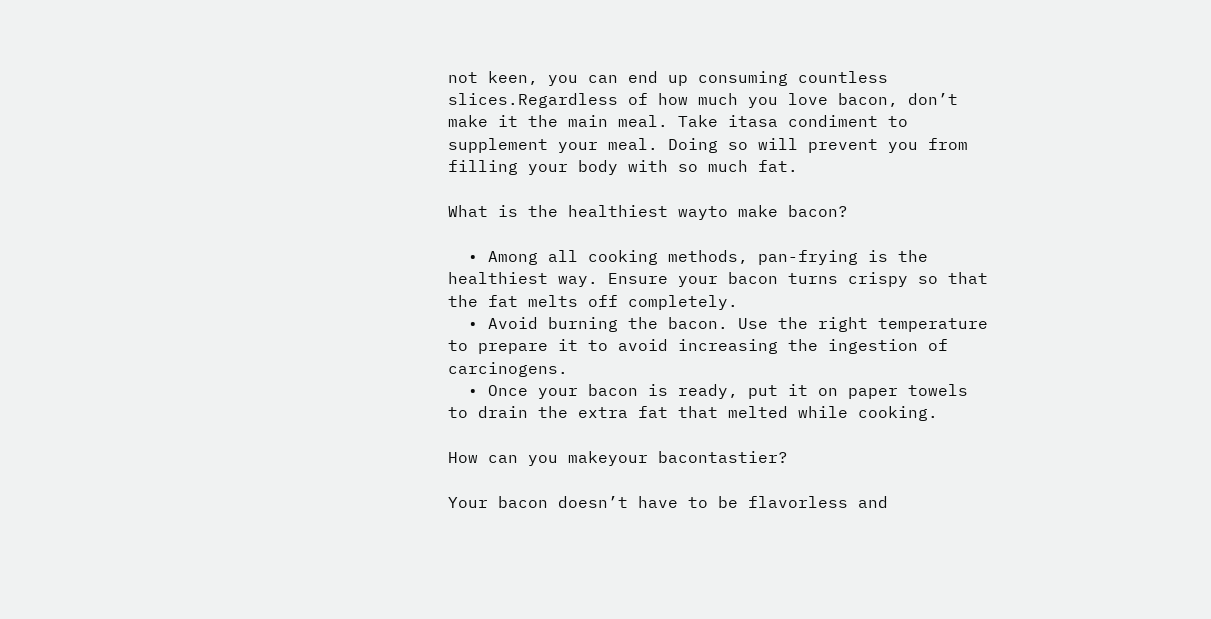not keen, you can end up consuming countless slices.Regardless of how much you love bacon, don’t make it the main meal. Take itasa condiment to supplement your meal. Doing so will prevent you from filling your body with so much fat.

What is the healthiest wayto make bacon?

  • Among all cooking methods, pan-frying is the healthiest way. Ensure your bacon turns crispy so that the fat melts off completely.
  • Avoid burning the bacon. Use the right temperature to prepare it to avoid increasing the ingestion of carcinogens.
  • Once your bacon is ready, put it on paper towels to drain the extra fat that melted while cooking.

How can you makeyour bacontastier?

Your bacon doesn’t have to be flavorless and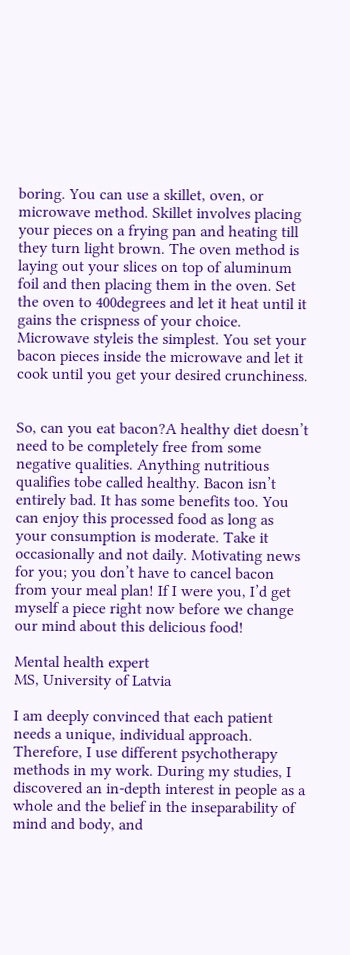boring. You can use a skillet, oven, or microwave method. Skillet involves placing your pieces on a frying pan and heating till they turn light brown. The oven method is laying out your slices on top of aluminum foil and then placing them in the oven. Set the oven to 400degrees and let it heat until it gains the crispness of your choice. Microwave styleis the simplest. You set your bacon pieces inside the microwave and let it cook until you get your desired crunchiness.


So, can you eat bacon?A healthy diet doesn’t need to be completely free from some negative qualities. Anything nutritious qualifies tobe called healthy. Bacon isn’t entirely bad. It has some benefits too. You can enjoy this processed food as long as your consumption is moderate. Take it occasionally and not daily. Motivating news for you; you don’t have to cancel bacon from your meal plan! If I were you, I’d get myself a piece right now before we change our mind about this delicious food!

Mental health expert
MS, University of Latvia

I am deeply convinced that each patient needs a unique, individual approach. Therefore, I use different psychotherapy methods in my work. During my studies, I discovered an in-depth interest in people as a whole and the belief in the inseparability of mind and body, and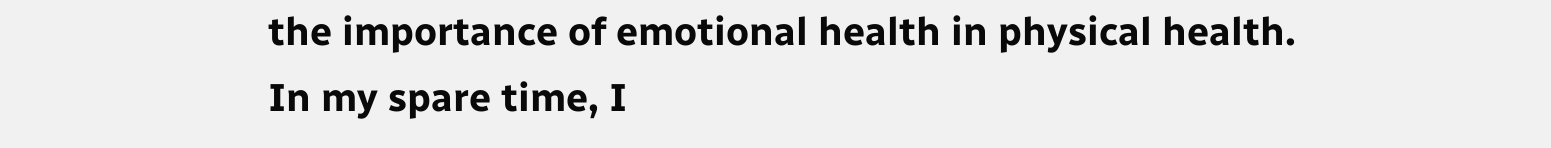the importance of emotional health in physical health. In my spare time, I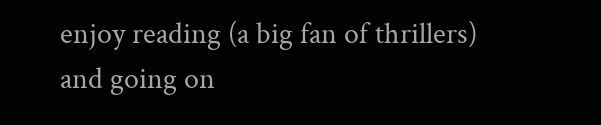enjoy reading (a big fan of thrillers) and going on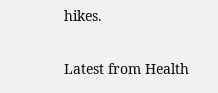hikes.

Latest from Health